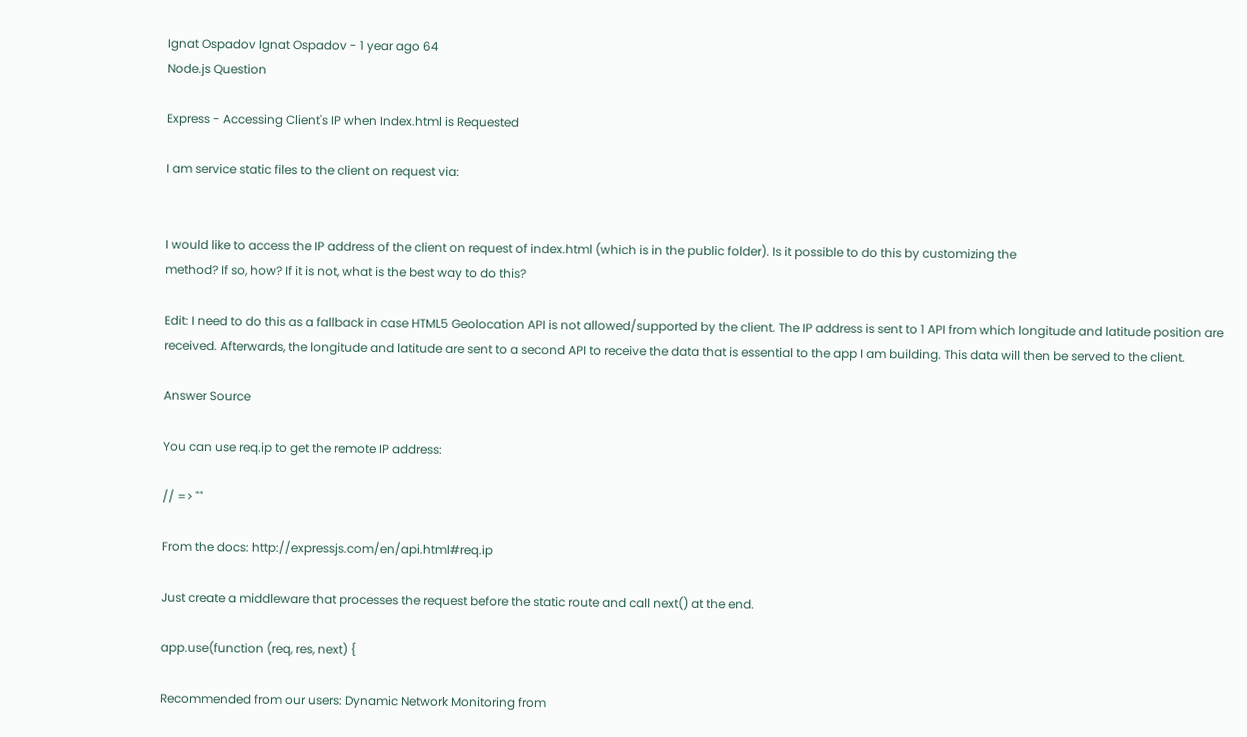Ignat Ospadov Ignat Ospadov - 1 year ago 64
Node.js Question

Express - Accessing Client's IP when Index.html is Requested

I am service static files to the client on request via:


I would like to access the IP address of the client on request of index.html (which is in the public folder). Is it possible to do this by customizing the
method? If so, how? If it is not, what is the best way to do this?

Edit: I need to do this as a fallback in case HTML5 Geolocation API is not allowed/supported by the client. The IP address is sent to 1 API from which longitude and latitude position are received. Afterwards, the longitude and latitude are sent to a second API to receive the data that is essential to the app I am building. This data will then be served to the client.

Answer Source

You can use req.ip to get the remote IP address:

// => ""

From the docs: http://expressjs.com/en/api.html#req.ip

Just create a middleware that processes the request before the static route and call next() at the end.

app.use(function (req, res, next) {

Recommended from our users: Dynamic Network Monitoring from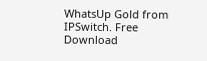WhatsUp Gold from IPSwitch. Free Download